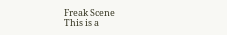Freak Scene
This is a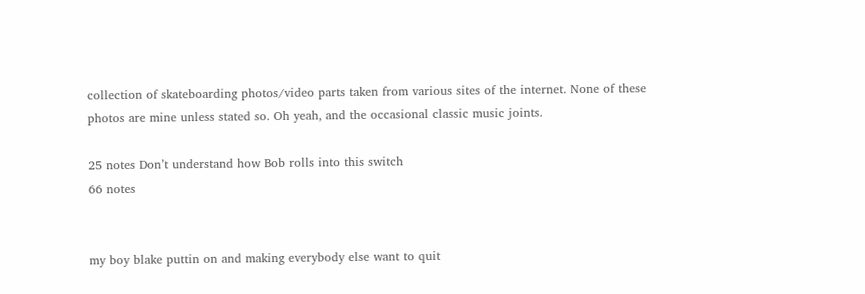collection of skateboarding photos/video parts taken from various sites of the internet. None of these photos are mine unless stated so. Oh yeah, and the occasional classic music joints.

25 notes Don’t understand how Bob rolls into this switch
66 notes


my boy blake puttin on and making everybody else want to quit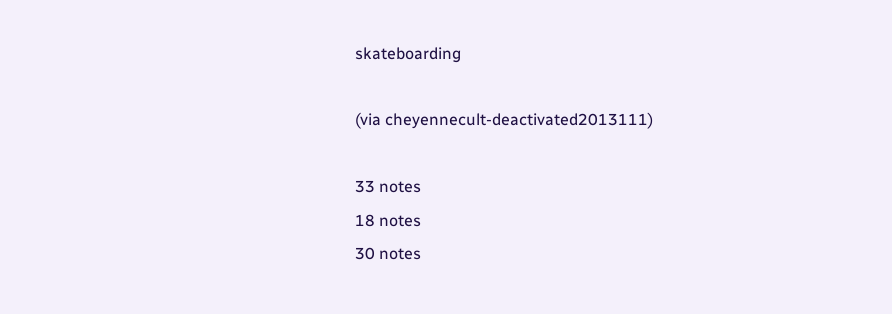skateboarding

(via cheyennecult-deactivated2013111)

33 notes
18 notes
30 notes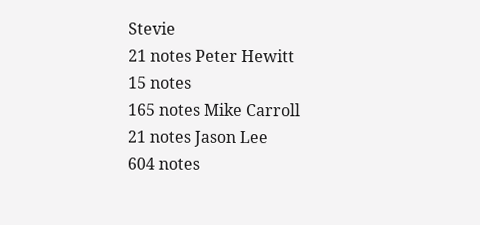Stevie
21 notes Peter Hewitt
15 notes
165 notes Mike Carroll
21 notes Jason Lee
604 notes